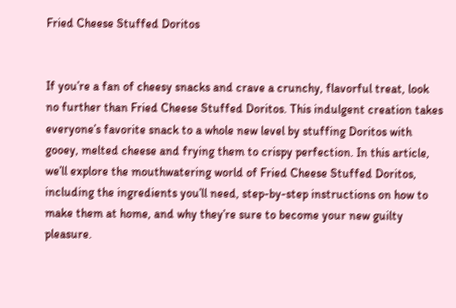Fried Cheese Stuffed Doritos


If you’re a fan of cheesy snacks and crave a crunchy, flavorful treat, look no further than Fried Cheese Stuffed Doritos. This indulgent creation takes everyone’s favorite snack to a whole new level by stuffing Doritos with gooey, melted cheese and frying them to crispy perfection. In this article, we’ll explore the mouthwatering world of Fried Cheese Stuffed Doritos, including the ingredients you’ll need, step-by-step instructions on how to make them at home, and why they’re sure to become your new guilty pleasure.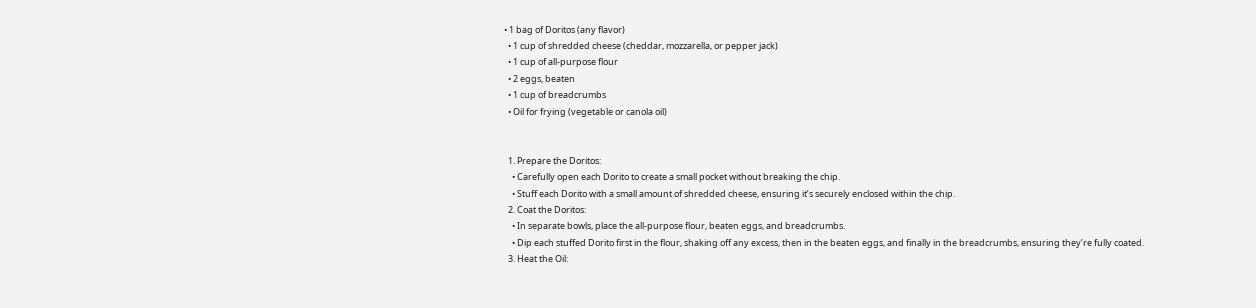• 1 bag of Doritos (any flavor)
  • 1 cup of shredded cheese (cheddar, mozzarella, or pepper jack)
  • 1 cup of all-purpose flour
  • 2 eggs, beaten
  • 1 cup of breadcrumbs
  • Oil for frying (vegetable or canola oil)


  1. Prepare the Doritos:
    • Carefully open each Dorito to create a small pocket without breaking the chip.
    • Stuff each Dorito with a small amount of shredded cheese, ensuring it’s securely enclosed within the chip.
  2. Coat the Doritos:
    • In separate bowls, place the all-purpose flour, beaten eggs, and breadcrumbs.
    • Dip each stuffed Dorito first in the flour, shaking off any excess, then in the beaten eggs, and finally in the breadcrumbs, ensuring they’re fully coated.
  3. Heat the Oil: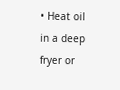• Heat oil in a deep fryer or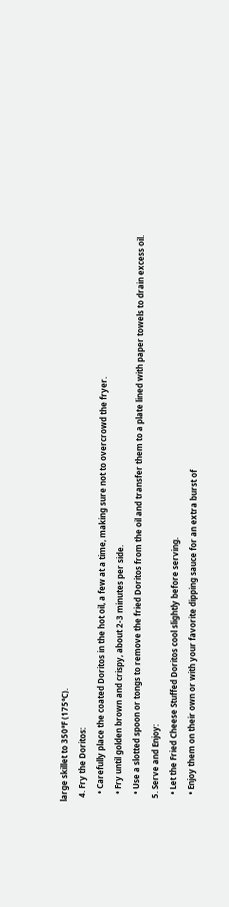large skillet to 350°F (175°C).
  4. Fry the Doritos:
    • Carefully place the coated Doritos in the hot oil, a few at a time, making sure not to overcrowd the fryer.
    • Fry until golden brown and crispy, about 2-3 minutes per side.
    • Use a slotted spoon or tongs to remove the fried Doritos from the oil and transfer them to a plate lined with paper towels to drain excess oil.
  5. Serve and Enjoy:
    • Let the Fried Cheese Stuffed Doritos cool slightly before serving.
    • Enjoy them on their own or with your favorite dipping sauce for an extra burst of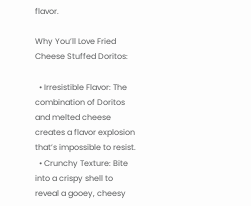flavor.

Why You’ll Love Fried Cheese Stuffed Doritos:

  • Irresistible Flavor: The combination of Doritos and melted cheese creates a flavor explosion that’s impossible to resist.
  • Crunchy Texture: Bite into a crispy shell to reveal a gooey, cheesy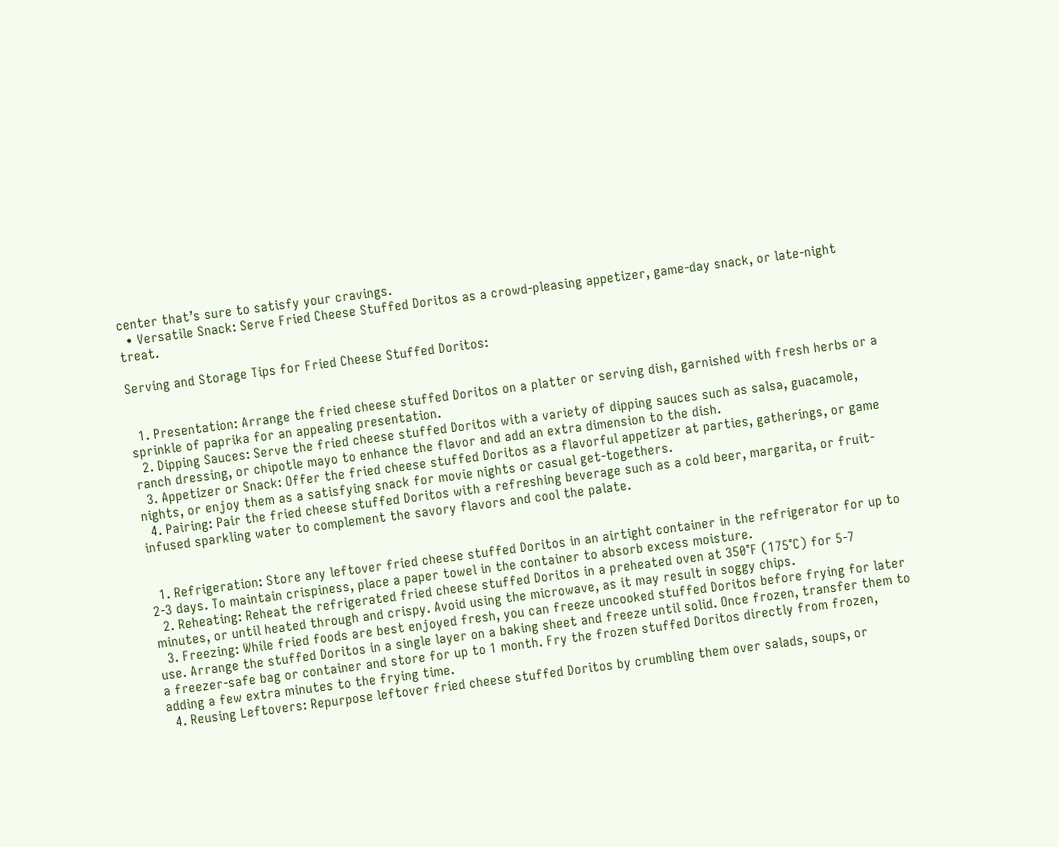center that’s sure to satisfy your cravings.
  • Versatile Snack: Serve Fried Cheese Stuffed Doritos as a crowd-pleasing appetizer, game-day snack, or late-night treat.

Serving and Storage Tips for Fried Cheese Stuffed Doritos:


  1. Presentation: Arrange the fried cheese stuffed Doritos on a platter or serving dish, garnished with fresh herbs or a sprinkle of paprika for an appealing presentation.
  2. Dipping Sauces: Serve the fried cheese stuffed Doritos with a variety of dipping sauces such as salsa, guacamole, ranch dressing, or chipotle mayo to enhance the flavor and add an extra dimension to the dish.
  3. Appetizer or Snack: Offer the fried cheese stuffed Doritos as a flavorful appetizer at parties, gatherings, or game nights, or enjoy them as a satisfying snack for movie nights or casual get-togethers.
  4. Pairing: Pair the fried cheese stuffed Doritos with a refreshing beverage such as a cold beer, margarita, or fruit-infused sparkling water to complement the savory flavors and cool the palate.


  1. Refrigeration: Store any leftover fried cheese stuffed Doritos in an airtight container in the refrigerator for up to 2-3 days. To maintain crispiness, place a paper towel in the container to absorb excess moisture.
  2. Reheating: Reheat the refrigerated fried cheese stuffed Doritos in a preheated oven at 350°F (175°C) for 5-7 minutes, or until heated through and crispy. Avoid using the microwave, as it may result in soggy chips.
  3. Freezing: While fried foods are best enjoyed fresh, you can freeze uncooked stuffed Doritos before frying for later use. Arrange the stuffed Doritos in a single layer on a baking sheet and freeze until solid. Once frozen, transfer them to a freezer-safe bag or container and store for up to 1 month. Fry the frozen stuffed Doritos directly from frozen, adding a few extra minutes to the frying time.
  4. Reusing Leftovers: Repurpose leftover fried cheese stuffed Doritos by crumbling them over salads, soups, or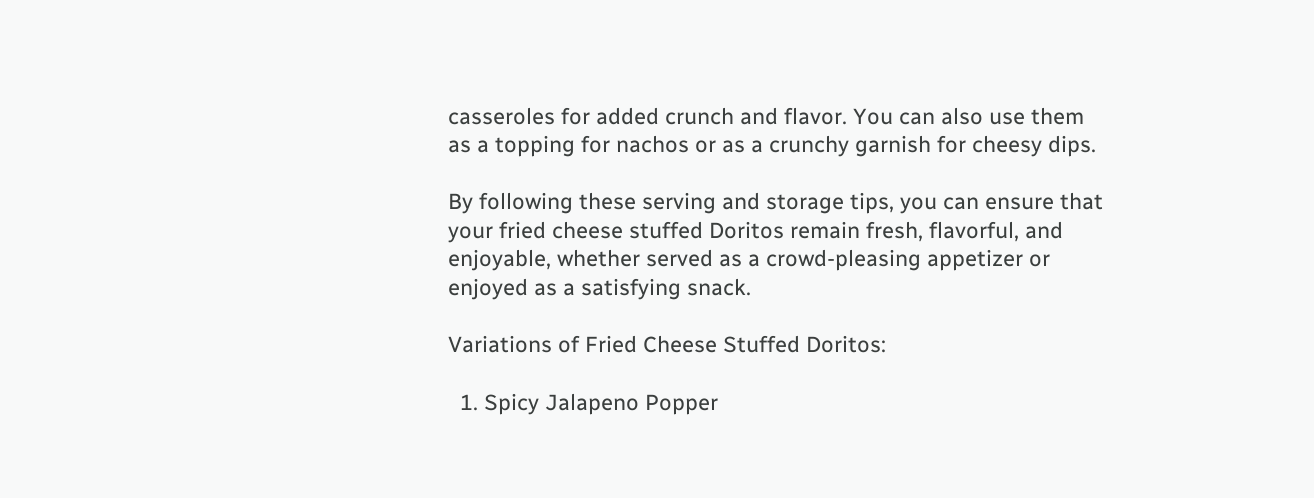casseroles for added crunch and flavor. You can also use them as a topping for nachos or as a crunchy garnish for cheesy dips.

By following these serving and storage tips, you can ensure that your fried cheese stuffed Doritos remain fresh, flavorful, and enjoyable, whether served as a crowd-pleasing appetizer or enjoyed as a satisfying snack.

Variations of Fried Cheese Stuffed Doritos:

  1. Spicy Jalapeno Popper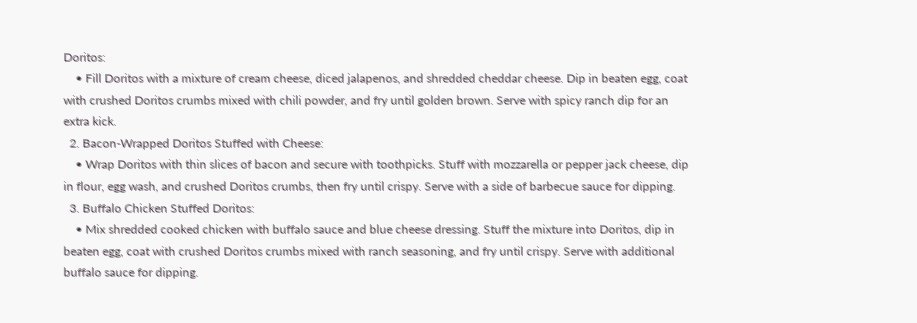Doritos:
    • Fill Doritos with a mixture of cream cheese, diced jalapenos, and shredded cheddar cheese. Dip in beaten egg, coat with crushed Doritos crumbs mixed with chili powder, and fry until golden brown. Serve with spicy ranch dip for an extra kick.
  2. Bacon-Wrapped Doritos Stuffed with Cheese:
    • Wrap Doritos with thin slices of bacon and secure with toothpicks. Stuff with mozzarella or pepper jack cheese, dip in flour, egg wash, and crushed Doritos crumbs, then fry until crispy. Serve with a side of barbecue sauce for dipping.
  3. Buffalo Chicken Stuffed Doritos:
    • Mix shredded cooked chicken with buffalo sauce and blue cheese dressing. Stuff the mixture into Doritos, dip in beaten egg, coat with crushed Doritos crumbs mixed with ranch seasoning, and fry until crispy. Serve with additional buffalo sauce for dipping.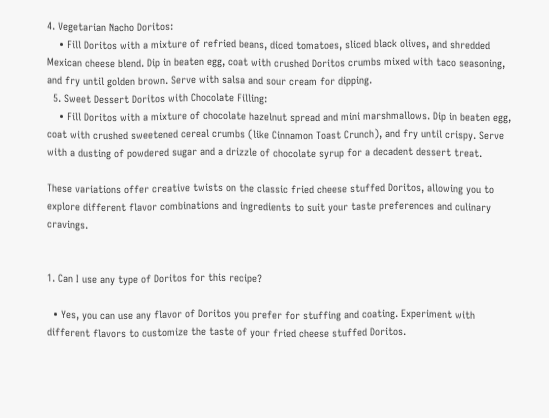4. Vegetarian Nacho Doritos:
    • Fill Doritos with a mixture of refried beans, diced tomatoes, sliced black olives, and shredded Mexican cheese blend. Dip in beaten egg, coat with crushed Doritos crumbs mixed with taco seasoning, and fry until golden brown. Serve with salsa and sour cream for dipping.
  5. Sweet Dessert Doritos with Chocolate Filling:
    • Fill Doritos with a mixture of chocolate hazelnut spread and mini marshmallows. Dip in beaten egg, coat with crushed sweetened cereal crumbs (like Cinnamon Toast Crunch), and fry until crispy. Serve with a dusting of powdered sugar and a drizzle of chocolate syrup for a decadent dessert treat.

These variations offer creative twists on the classic fried cheese stuffed Doritos, allowing you to explore different flavor combinations and ingredients to suit your taste preferences and culinary cravings.


1. Can I use any type of Doritos for this recipe?

  • Yes, you can use any flavor of Doritos you prefer for stuffing and coating. Experiment with different flavors to customize the taste of your fried cheese stuffed Doritos.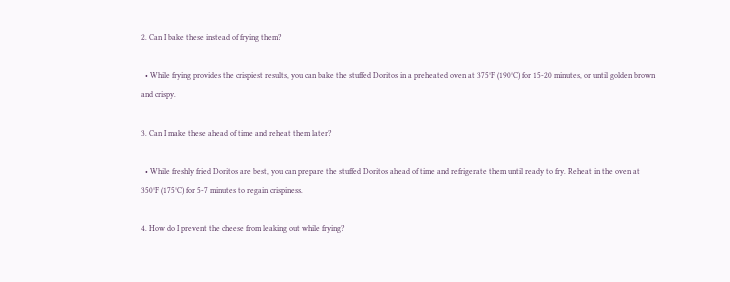2. Can I bake these instead of frying them?

  • While frying provides the crispiest results, you can bake the stuffed Doritos in a preheated oven at 375°F (190°C) for 15-20 minutes, or until golden brown and crispy.

3. Can I make these ahead of time and reheat them later?

  • While freshly fried Doritos are best, you can prepare the stuffed Doritos ahead of time and refrigerate them until ready to fry. Reheat in the oven at 350°F (175°C) for 5-7 minutes to regain crispiness.

4. How do I prevent the cheese from leaking out while frying?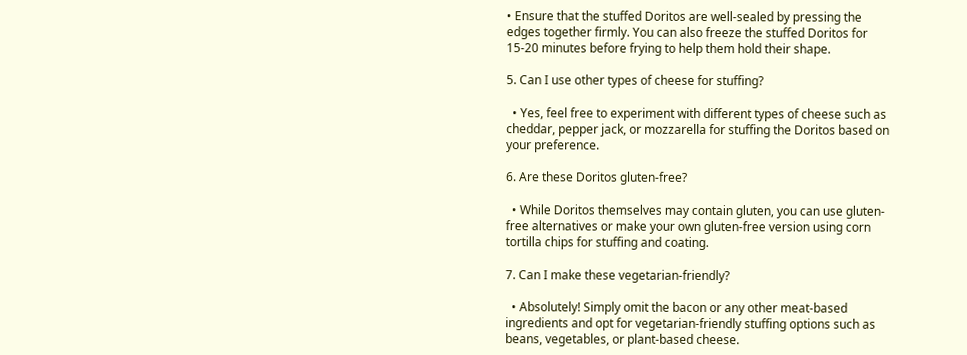• Ensure that the stuffed Doritos are well-sealed by pressing the edges together firmly. You can also freeze the stuffed Doritos for 15-20 minutes before frying to help them hold their shape.

5. Can I use other types of cheese for stuffing?

  • Yes, feel free to experiment with different types of cheese such as cheddar, pepper jack, or mozzarella for stuffing the Doritos based on your preference.

6. Are these Doritos gluten-free?

  • While Doritos themselves may contain gluten, you can use gluten-free alternatives or make your own gluten-free version using corn tortilla chips for stuffing and coating.

7. Can I make these vegetarian-friendly?

  • Absolutely! Simply omit the bacon or any other meat-based ingredients and opt for vegetarian-friendly stuffing options such as beans, vegetables, or plant-based cheese.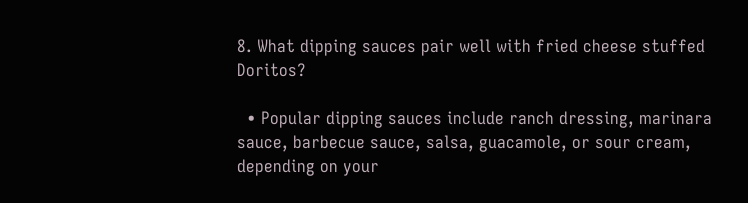8. What dipping sauces pair well with fried cheese stuffed Doritos?

  • Popular dipping sauces include ranch dressing, marinara sauce, barbecue sauce, salsa, guacamole, or sour cream, depending on your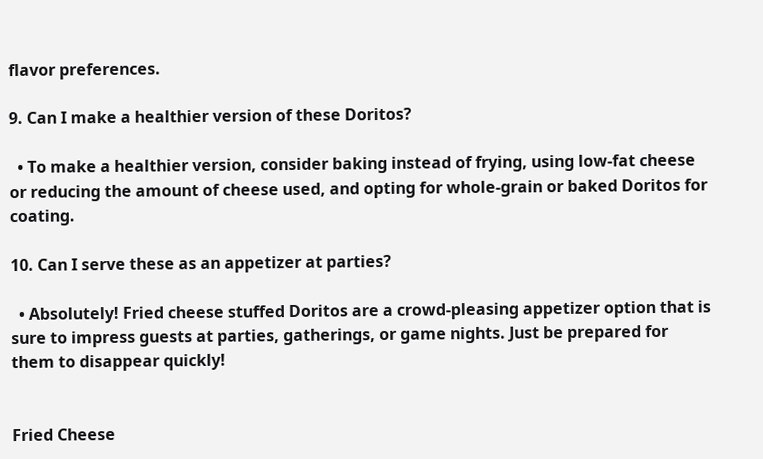flavor preferences.

9. Can I make a healthier version of these Doritos?

  • To make a healthier version, consider baking instead of frying, using low-fat cheese or reducing the amount of cheese used, and opting for whole-grain or baked Doritos for coating.

10. Can I serve these as an appetizer at parties?

  • Absolutely! Fried cheese stuffed Doritos are a crowd-pleasing appetizer option that is sure to impress guests at parties, gatherings, or game nights. Just be prepared for them to disappear quickly!


Fried Cheese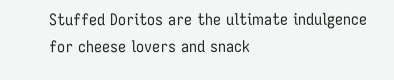Stuffed Doritos are the ultimate indulgence for cheese lovers and snack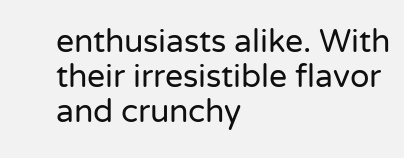enthusiasts alike. With their irresistible flavor and crunchy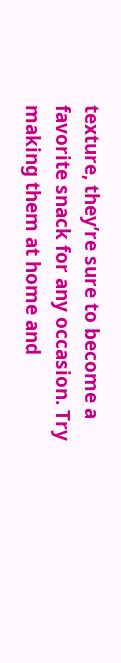texture, they’re sure to become a favorite snack for any occasion. Try making them at home and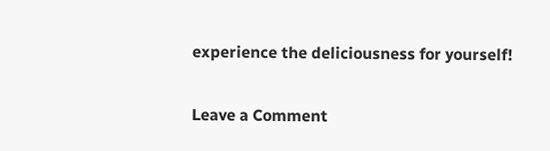experience the deliciousness for yourself!

Leave a Comment